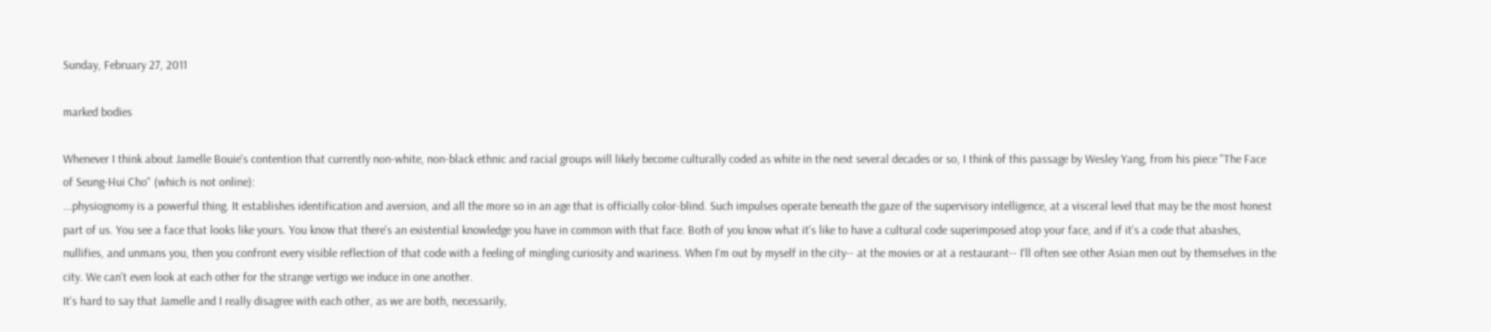Sunday, February 27, 2011

marked bodies

Whenever I think about Jamelle Bouie's contention that currently non-white, non-black ethnic and racial groups will likely become culturally coded as white in the next several decades or so, I think of this passage by Wesley Yang, from his piece "The Face of Seung-Hui Cho" (which is not online):
...physiognomy is a powerful thing. It establishes identification and aversion, and all the more so in an age that is officially color-blind. Such impulses operate beneath the gaze of the supervisory intelligence, at a visceral level that may be the most honest part of us. You see a face that looks like yours. You know that there's an existential knowledge you have in common with that face. Both of you know what it's like to have a cultural code superimposed atop your face, and if it's a code that abashes, nullifies, and unmans you, then you confront every visible reflection of that code with a feeling of mingling curiosity and wariness. When I'm out by myself in the city-- at the movies or at a restaurant-- I'll often see other Asian men out by themselves in the city. We can't even look at each other for the strange vertigo we induce in one another.
It's hard to say that Jamelle and I really disagree with each other, as we are both, necessarily,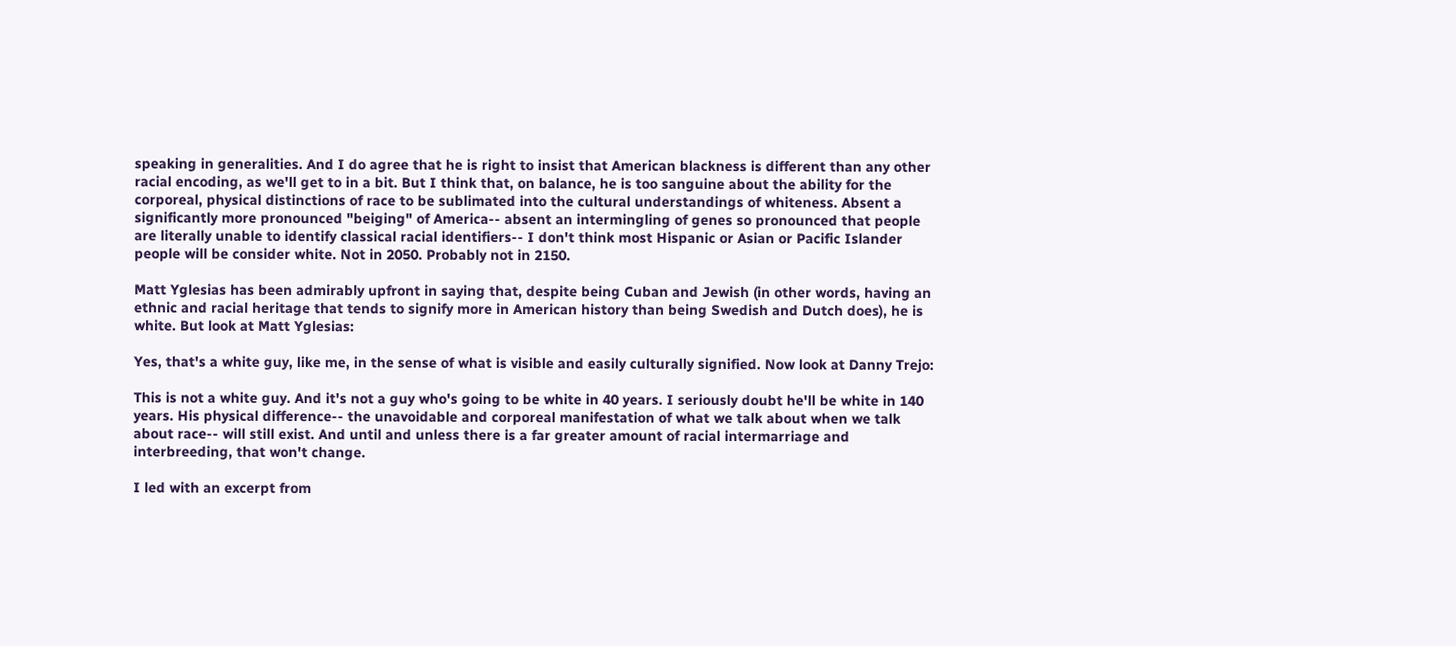speaking in generalities. And I do agree that he is right to insist that American blackness is different than any other racial encoding, as we'll get to in a bit. But I think that, on balance, he is too sanguine about the ability for the corporeal, physical distinctions of race to be sublimated into the cultural understandings of whiteness. Absent a significantly more pronounced "beiging" of America-- absent an intermingling of genes so pronounced that people are literally unable to identify classical racial identifiers-- I don't think most Hispanic or Asian or Pacific Islander people will be consider white. Not in 2050. Probably not in 2150.

Matt Yglesias has been admirably upfront in saying that, despite being Cuban and Jewish (in other words, having an ethnic and racial heritage that tends to signify more in American history than being Swedish and Dutch does), he is white. But look at Matt Yglesias:

Yes, that's a white guy, like me, in the sense of what is visible and easily culturally signified. Now look at Danny Trejo:

This is not a white guy. And it's not a guy who's going to be white in 40 years. I seriously doubt he'll be white in 140 years. His physical difference-- the unavoidable and corporeal manifestation of what we talk about when we talk about race-- will still exist. And until and unless there is a far greater amount of racial intermarriage and interbreeding, that won't change.

I led with an excerpt from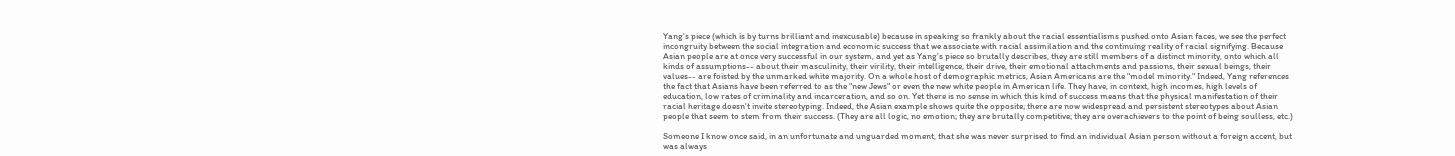Yang's piece (which is by turns brilliant and inexcusable) because in speaking so frankly about the racial essentialisms pushed onto Asian faces, we see the perfect incongruity between the social integration and economic success that we associate with racial assimilation and the continuing reality of racial signifying. Because Asian people are at once very successful in our system, and yet as Yang's piece so brutally describes, they are still members of a distinct minority, onto which all kinds of assumptions-- about their masculinity, their virility, their intelligence, their drive, their emotional attachments and passions, their sexual beings, their values-- are foisted by the unmarked white majority. On a whole host of demographic metrics, Asian Americans are the "model minority." Indeed, Yang references the fact that Asians have been referred to as the "new Jews" or even the new white people in American life. They have, in context, high incomes, high levels of education, low rates of criminality and incarceration, and so on. Yet there is no sense in which this kind of success means that the physical manifestation of their racial heritage doesn't invite stereotyping. Indeed, the Asian example shows quite the opposite; there are now widespread and persistent stereotypes about Asian people that seem to stem from their success. (They are all logic, no emotion; they are brutally competitive; they are overachievers to the point of being soulless, etc.)

Someone I know once said, in an unfortunate and unguarded moment, that she was never surprised to find an individual Asian person without a foreign accent, but was always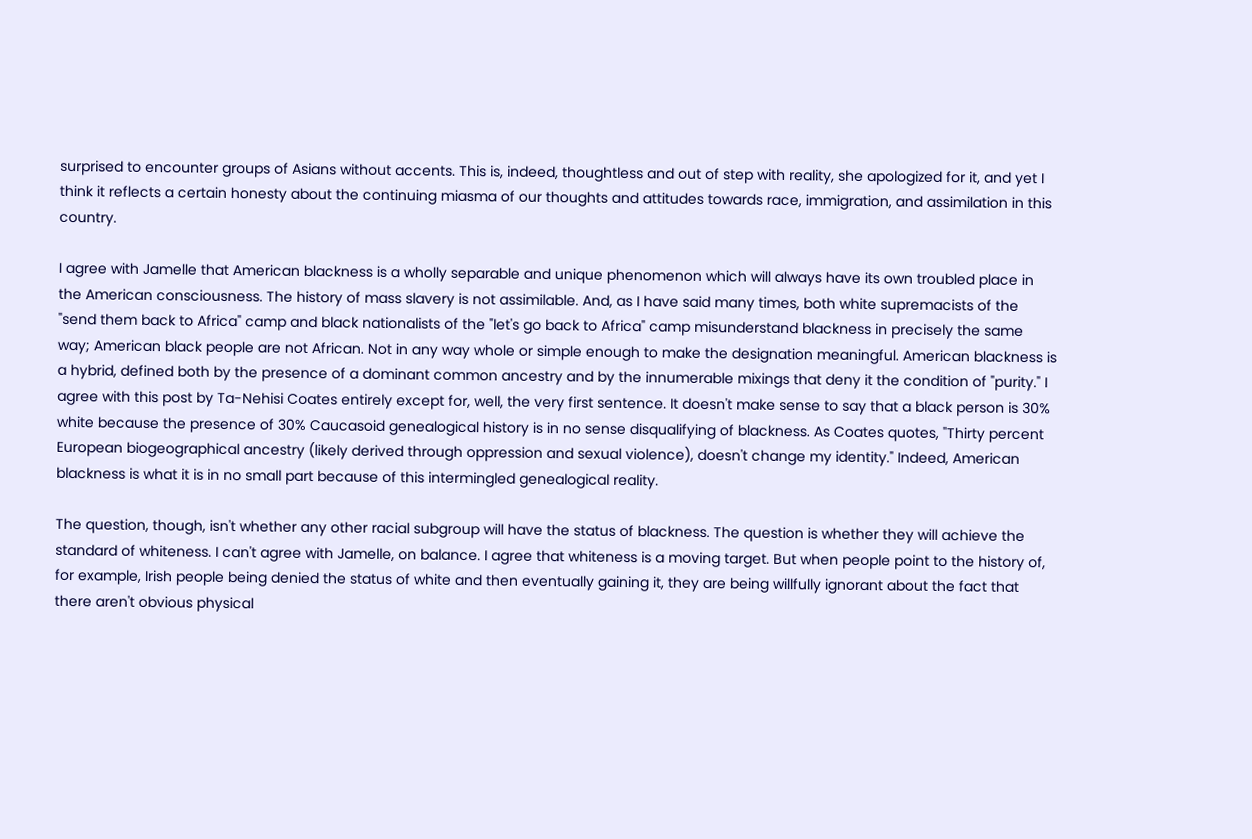surprised to encounter groups of Asians without accents. This is, indeed, thoughtless and out of step with reality, she apologized for it, and yet I think it reflects a certain honesty about the continuing miasma of our thoughts and attitudes towards race, immigration, and assimilation in this country.

I agree with Jamelle that American blackness is a wholly separable and unique phenomenon which will always have its own troubled place in the American consciousness. The history of mass slavery is not assimilable. And, as I have said many times, both white supremacists of the "send them back to Africa" camp and black nationalists of the "let's go back to Africa" camp misunderstand blackness in precisely the same way; American black people are not African. Not in any way whole or simple enough to make the designation meaningful. American blackness is a hybrid, defined both by the presence of a dominant common ancestry and by the innumerable mixings that deny it the condition of "purity." I agree with this post by Ta-Nehisi Coates entirely except for, well, the very first sentence. It doesn't make sense to say that a black person is 30% white because the presence of 30% Caucasoid genealogical history is in no sense disqualifying of blackness. As Coates quotes, "Thirty percent European biogeographical ancestry (likely derived through oppression and sexual violence), doesn't change my identity." Indeed, American blackness is what it is in no small part because of this intermingled genealogical reality.

The question, though, isn't whether any other racial subgroup will have the status of blackness. The question is whether they will achieve the standard of whiteness. I can't agree with Jamelle, on balance. I agree that whiteness is a moving target. But when people point to the history of, for example, Irish people being denied the status of white and then eventually gaining it, they are being willfully ignorant about the fact that there aren't obvious physical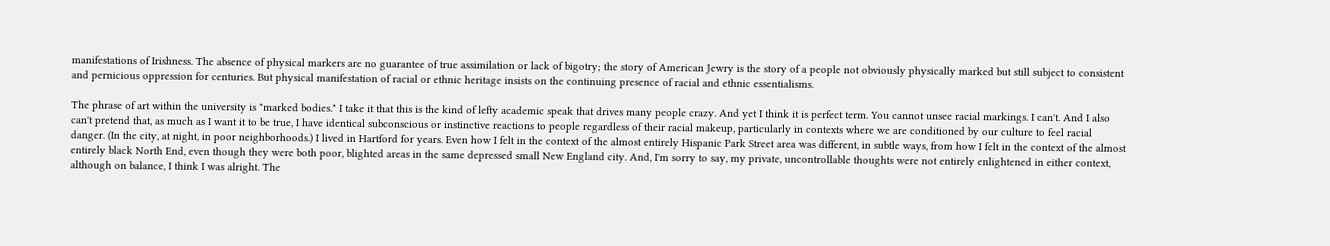manifestations of Irishness. The absence of physical markers are no guarantee of true assimilation or lack of bigotry; the story of American Jewry is the story of a people not obviously physically marked but still subject to consistent and pernicious oppression for centuries. But physical manifestation of racial or ethnic heritage insists on the continuing presence of racial and ethnic essentialisms.

The phrase of art within the university is "marked bodies." I take it that this is the kind of lefty academic speak that drives many people crazy. And yet I think it is perfect term. You cannot unsee racial markings. I can't. And I also can't pretend that, as much as I want it to be true, I have identical subconscious or instinctive reactions to people regardless of their racial makeup, particularly in contexts where we are conditioned by our culture to feel racial danger. (In the city, at night, in poor neighborhoods.) I lived in Hartford for years. Even how I felt in the context of the almost entirely Hispanic Park Street area was different, in subtle ways, from how I felt in the context of the almost entirely black North End, even though they were both poor, blighted areas in the same depressed small New England city. And, I'm sorry to say, my private, uncontrollable thoughts were not entirely enlightened in either context, although on balance, I think I was alright. The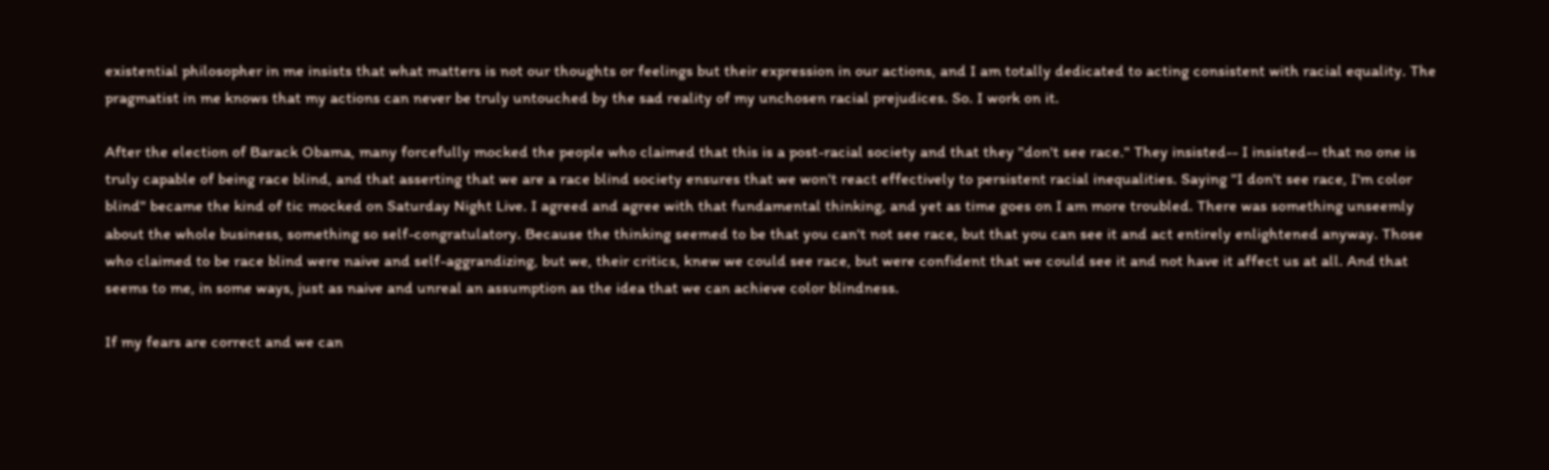existential philosopher in me insists that what matters is not our thoughts or feelings but their expression in our actions, and I am totally dedicated to acting consistent with racial equality. The pragmatist in me knows that my actions can never be truly untouched by the sad reality of my unchosen racial prejudices. So. I work on it.

After the election of Barack Obama, many forcefully mocked the people who claimed that this is a post-racial society and that they "don't see race." They insisted-- I insisted-- that no one is truly capable of being race blind, and that asserting that we are a race blind society ensures that we won't react effectively to persistent racial inequalities. Saying "I don't see race, I'm color blind" became the kind of tic mocked on Saturday Night Live. I agreed and agree with that fundamental thinking, and yet as time goes on I am more troubled. There was something unseemly about the whole business, something so self-congratulatory. Because the thinking seemed to be that you can't not see race, but that you can see it and act entirely enlightened anyway. Those who claimed to be race blind were naive and self-aggrandizing, but we, their critics, knew we could see race, but were confident that we could see it and not have it affect us at all. And that seems to me, in some ways, just as naive and unreal an assumption as the idea that we can achieve color blindness.

If my fears are correct and we can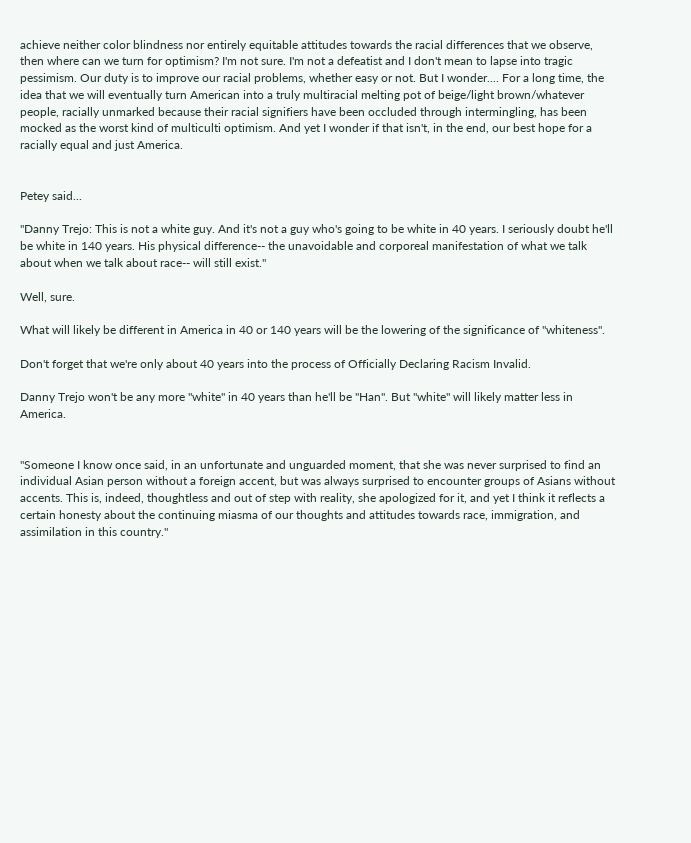achieve neither color blindness nor entirely equitable attitudes towards the racial differences that we observe, then where can we turn for optimism? I'm not sure. I'm not a defeatist and I don't mean to lapse into tragic pessimism. Our duty is to improve our racial problems, whether easy or not. But I wonder.... For a long time, the idea that we will eventually turn American into a truly multiracial melting pot of beige/light brown/whatever people, racially unmarked because their racial signifiers have been occluded through intermingling, has been mocked as the worst kind of multiculti optimism. And yet I wonder if that isn't, in the end, our best hope for a racially equal and just America.


Petey said...

"Danny Trejo: This is not a white guy. And it's not a guy who's going to be white in 40 years. I seriously doubt he'll be white in 140 years. His physical difference-- the unavoidable and corporeal manifestation of what we talk about when we talk about race-- will still exist."

Well, sure.

What will likely be different in America in 40 or 140 years will be the lowering of the significance of "whiteness".

Don't forget that we're only about 40 years into the process of Officially Declaring Racism Invalid.

Danny Trejo won't be any more "white" in 40 years than he'll be "Han". But "white" will likely matter less in America.


"Someone I know once said, in an unfortunate and unguarded moment, that she was never surprised to find an individual Asian person without a foreign accent, but was always surprised to encounter groups of Asians without accents. This is, indeed, thoughtless and out of step with reality, she apologized for it, and yet I think it reflects a certain honesty about the continuing miasma of our thoughts and attitudes towards race, immigration, and assimilation in this country."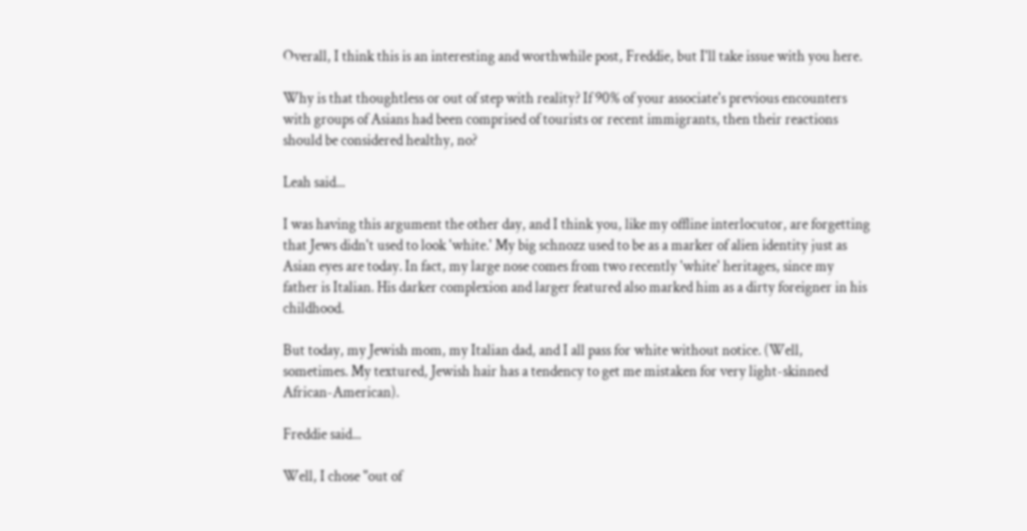Overall, I think this is an interesting and worthwhile post, Freddie, but I'll take issue with you here.

Why is that thoughtless or out of step with reality? If 90% of your associate's previous encounters with groups of Asians had been comprised of tourists or recent immigrants, then their reactions should be considered healthy, no?

Leah said...

I was having this argument the other day, and I think you, like my offline interlocutor, are forgetting that Jews didn't used to look 'white.' My big schnozz used to be as a marker of alien identity just as Asian eyes are today. In fact, my large nose comes from two recently 'white' heritages, since my father is Italian. His darker complexion and larger featured also marked him as a dirty foreigner in his childhood.

But today, my Jewish mom, my Italian dad, and I all pass for white without notice. (Well, sometimes. My textured, Jewish hair has a tendency to get me mistaken for very light-skinned African-American).

Freddie said...

Well, I chose "out of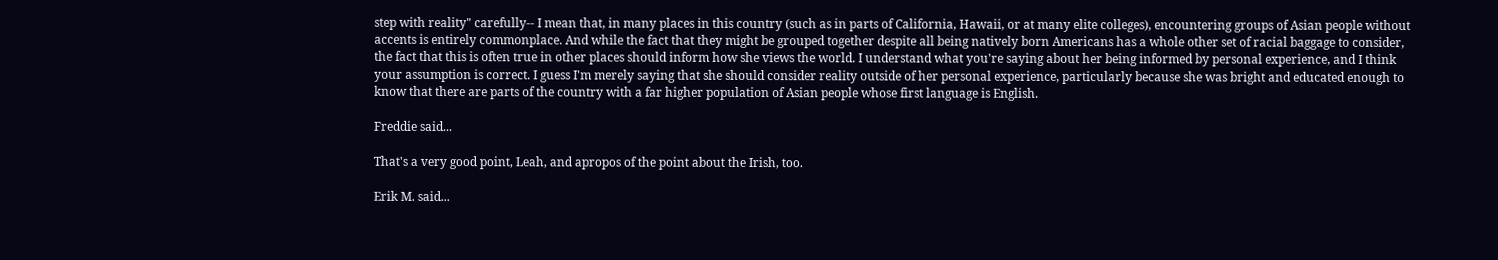step with reality" carefully-- I mean that, in many places in this country (such as in parts of California, Hawaii, or at many elite colleges), encountering groups of Asian people without accents is entirely commonplace. And while the fact that they might be grouped together despite all being natively born Americans has a whole other set of racial baggage to consider, the fact that this is often true in other places should inform how she views the world. I understand what you're saying about her being informed by personal experience, and I think your assumption is correct. I guess I'm merely saying that she should consider reality outside of her personal experience, particularly because she was bright and educated enough to know that there are parts of the country with a far higher population of Asian people whose first language is English.

Freddie said...

That's a very good point, Leah, and apropos of the point about the Irish, too.

Erik M. said...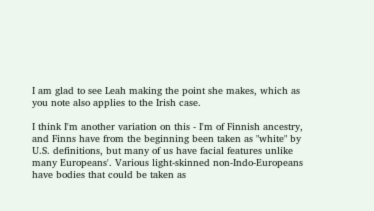I am glad to see Leah making the point she makes, which as you note also applies to the Irish case.

I think I'm another variation on this - I'm of Finnish ancestry, and Finns have from the beginning been taken as "white" by U.S. definitions, but many of us have facial features unlike many Europeans'. Various light-skinned non-Indo-Europeans have bodies that could be taken as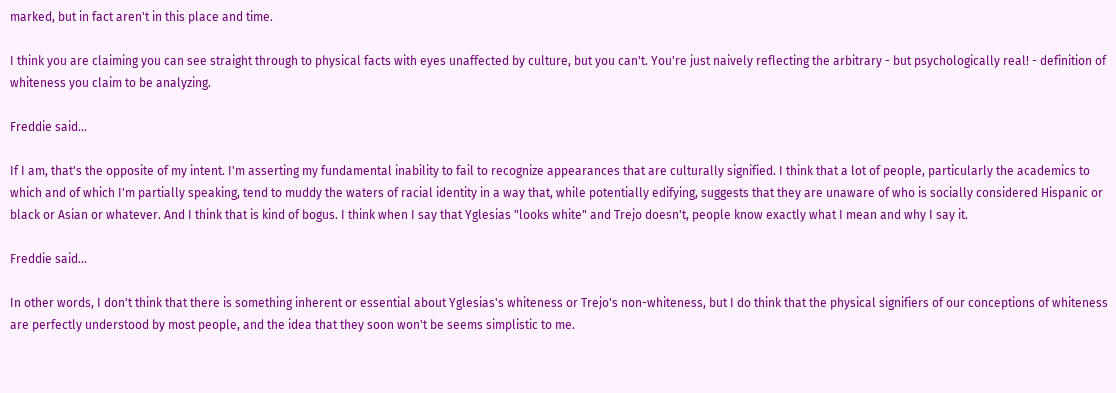marked, but in fact aren't in this place and time.

I think you are claiming you can see straight through to physical facts with eyes unaffected by culture, but you can't. You're just naively reflecting the arbitrary - but psychologically real! - definition of whiteness you claim to be analyzing.

Freddie said...

If I am, that's the opposite of my intent. I'm asserting my fundamental inability to fail to recognize appearances that are culturally signified. I think that a lot of people, particularly the academics to which and of which I'm partially speaking, tend to muddy the waters of racial identity in a way that, while potentially edifying, suggests that they are unaware of who is socially considered Hispanic or black or Asian or whatever. And I think that is kind of bogus. I think when I say that Yglesias "looks white" and Trejo doesn't, people know exactly what I mean and why I say it.

Freddie said...

In other words, I don't think that there is something inherent or essential about Yglesias's whiteness or Trejo's non-whiteness, but I do think that the physical signifiers of our conceptions of whiteness are perfectly understood by most people, and the idea that they soon won't be seems simplistic to me.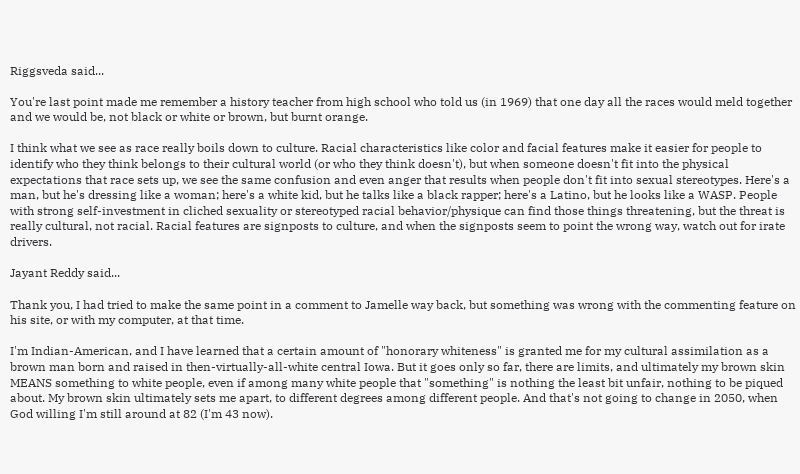Riggsveda said...

You're last point made me remember a history teacher from high school who told us (in 1969) that one day all the races would meld together and we would be, not black or white or brown, but burnt orange.

I think what we see as race really boils down to culture. Racial characteristics like color and facial features make it easier for people to identify who they think belongs to their cultural world (or who they think doesn't), but when someone doesn't fit into the physical expectations that race sets up, we see the same confusion and even anger that results when people don't fit into sexual stereotypes. Here's a man, but he's dressing like a woman; here's a white kid, but he talks like a black rapper; here's a Latino, but he looks like a WASP. People with strong self-investment in cliched sexuality or stereotyped racial behavior/physique can find those things threatening, but the threat is really cultural, not racial. Racial features are signposts to culture, and when the signposts seem to point the wrong way, watch out for irate drivers.

Jayant Reddy said...

Thank you, I had tried to make the same point in a comment to Jamelle way back, but something was wrong with the commenting feature on his site, or with my computer, at that time.

I'm Indian-American, and I have learned that a certain amount of "honorary whiteness" is granted me for my cultural assimilation as a brown man born and raised in then-virtually-all-white central Iowa. But it goes only so far, there are limits, and ultimately my brown skin MEANS something to white people, even if among many white people that "something" is nothing the least bit unfair, nothing to be piqued about. My brown skin ultimately sets me apart, to different degrees among different people. And that's not going to change in 2050, when God willing I'm still around at 82 (I'm 43 now).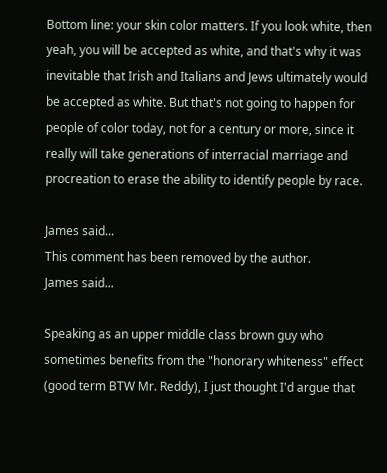Bottom line: your skin color matters. If you look white, then yeah, you will be accepted as white, and that's why it was inevitable that Irish and Italians and Jews ultimately would be accepted as white. But that's not going to happen for people of color today, not for a century or more, since it really will take generations of interracial marriage and procreation to erase the ability to identify people by race.

James said...
This comment has been removed by the author.
James said...

Speaking as an upper middle class brown guy who sometimes benefits from the "honorary whiteness" effect (good term BTW Mr. Reddy), I just thought I'd argue that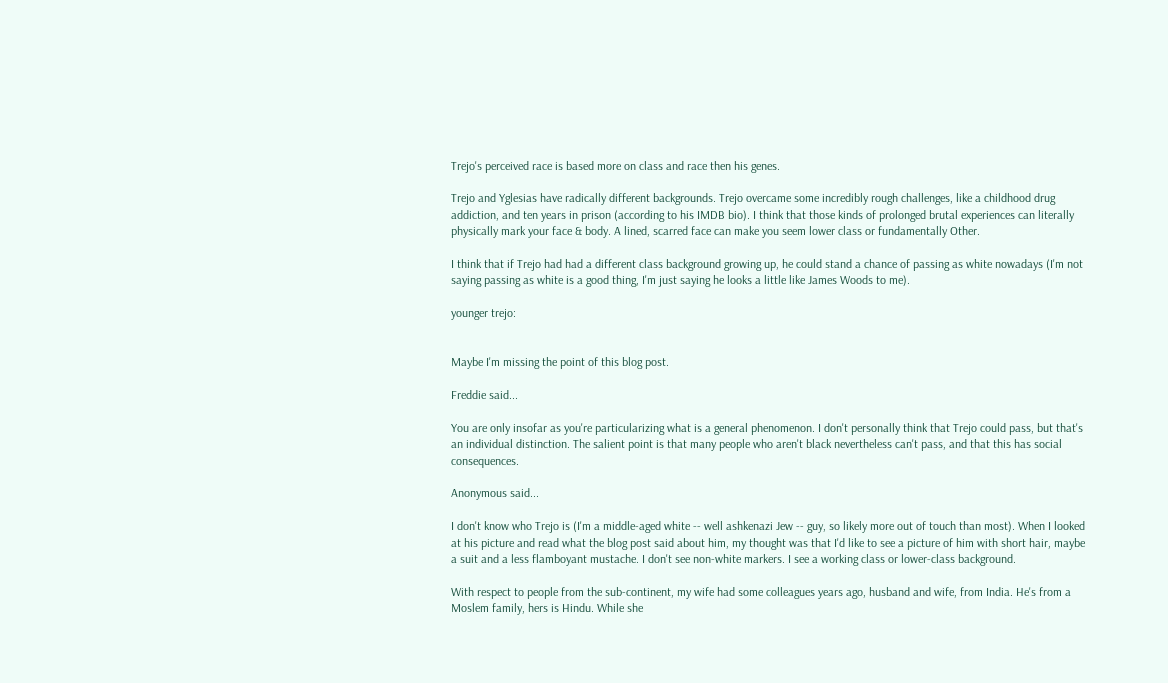Trejo's perceived race is based more on class and race then his genes.

Trejo and Yglesias have radically different backgrounds. Trejo overcame some incredibly rough challenges, like a childhood drug addiction, and ten years in prison (according to his IMDB bio). I think that those kinds of prolonged brutal experiences can literally physically mark your face & body. A lined, scarred face can make you seem lower class or fundamentally Other.

I think that if Trejo had had a different class background growing up, he could stand a chance of passing as white nowadays (I'm not saying passing as white is a good thing, I'm just saying he looks a little like James Woods to me).

younger trejo:


Maybe I'm missing the point of this blog post.

Freddie said...

You are only insofar as you're particularizing what is a general phenomenon. I don't personally think that Trejo could pass, but that's an individual distinction. The salient point is that many people who aren't black nevertheless can't pass, and that this has social consequences.

Anonymous said...

I don't know who Trejo is (I'm a middle-aged white -- well ashkenazi Jew -- guy, so likely more out of touch than most). When I looked at his picture and read what the blog post said about him, my thought was that I'd like to see a picture of him with short hair, maybe a suit and a less flamboyant mustache. I don't see non-white markers. I see a working class or lower-class background.

With respect to people from the sub-continent, my wife had some colleagues years ago, husband and wife, from India. He's from a Moslem family, hers is Hindu. While she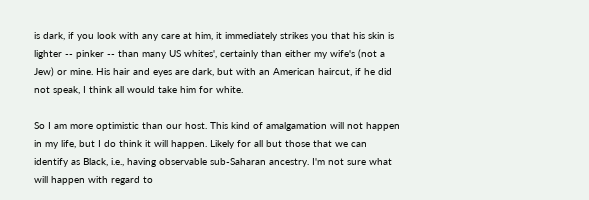is dark, if you look with any care at him, it immediately strikes you that his skin is lighter -- pinker -- than many US whites', certainly than either my wife's (not a Jew) or mine. His hair and eyes are dark, but with an American haircut, if he did not speak, I think all would take him for white.

So I am more optimistic than our host. This kind of amalgamation will not happen in my life, but I do think it will happen. Likely for all but those that we can identify as Black, i.e., having observable sub-Saharan ancestry. I'm not sure what will happen with regard to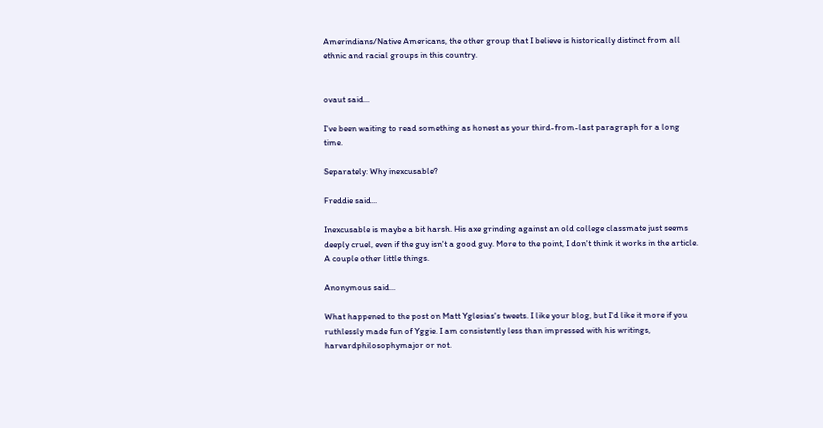Amerindians/Native Americans, the other group that I believe is historically distinct from all ethnic and racial groups in this country.


ovaut said...

I've been waiting to read something as honest as your third-from-last paragraph for a long time.

Separately: Why inexcusable?

Freddie said...

Inexcusable is maybe a bit harsh. His axe grinding against an old college classmate just seems deeply cruel, even if the guy isn't a good guy. More to the point, I don't think it works in the article. A couple other little things.

Anonymous said...

What happened to the post on Matt Yglesias's tweets. I like your blog, but I'd like it more if you ruthlessly made fun of Yggie. I am consistently less than impressed with his writings, harvardphilosophymajor or not.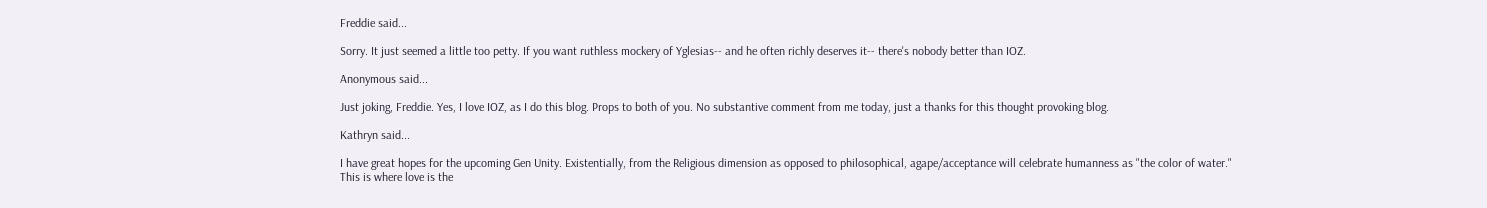Freddie said...

Sorry. It just seemed a little too petty. If you want ruthless mockery of Yglesias-- and he often richly deserves it-- there's nobody better than IOZ.

Anonymous said...

Just joking, Freddie. Yes, I love IOZ, as I do this blog. Props to both of you. No substantive comment from me today, just a thanks for this thought provoking blog.

Kathryn said...

I have great hopes for the upcoming Gen Unity. Existentially, from the Religious dimension as opposed to philosophical, agape/acceptance will celebrate humanness as "the color of water." This is where love is the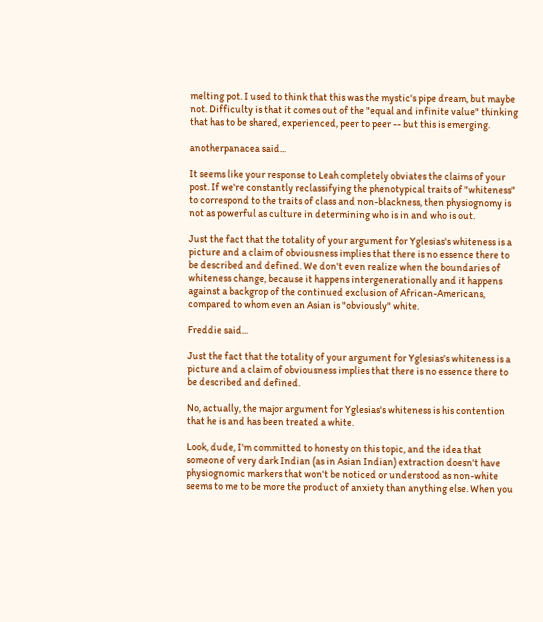melting pot. I used to think that this was the mystic's pipe dream, but maybe not. Difficulty is that it comes out of the "equal and infinite value" thinking that has to be shared, experienced, peer to peer -- but this is emerging.

anotherpanacea said...

It seems like your response to Leah completely obviates the claims of your post. If we're constantly reclassifying the phenotypical traits of "whiteness" to correspond to the traits of class and non-blackness, then physiognomy is not as powerful as culture in determining who is in and who is out.

Just the fact that the totality of your argument for Yglesias's whiteness is a picture and a claim of obviousness implies that there is no essence there to be described and defined. We don't even realize when the boundaries of whiteness change, because it happens intergenerationally and it happens against a backgrop of the continued exclusion of African-Americans, compared to whom even an Asian is "obviously" white.

Freddie said...

Just the fact that the totality of your argument for Yglesias's whiteness is a picture and a claim of obviousness implies that there is no essence there to be described and defined.

No, actually, the major argument for Yglesias's whiteness is his contention that he is and has been treated a white.

Look, dude, I'm committed to honesty on this topic, and the idea that someone of very dark Indian (as in Asian Indian) extraction doesn't have physiognomic markers that won't be noticed or understood as non-white seems to me to be more the product of anxiety than anything else. When you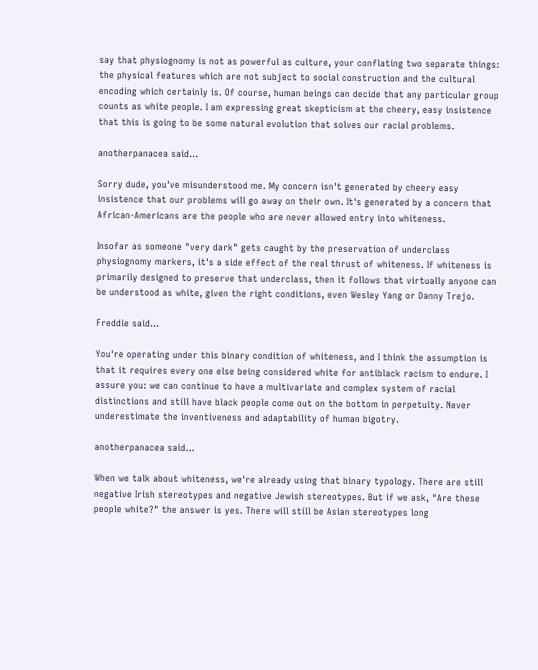say that physiognomy is not as powerful as culture, your conflating two separate things: the physical features which are not subject to social construction and the cultural encoding which certainly is. Of course, human beings can decide that any particular group counts as white people. I am expressing great skepticism at the cheery, easy insistence that this is going to be some natural evolution that solves our racial problems.

anotherpanacea said...

Sorry dude, you've misunderstood me. My concern isn't generated by cheery easy insistence that our problems will go away on their own. It's generated by a concern that African-Americans are the people who are never allowed entry into whiteness.

Insofar as someone "very dark" gets caught by the preservation of underclass physiognomy markers, it's a side effect of the real thrust of whiteness. If whiteness is primarily designed to preserve that underclass, then it follows that virtually anyone can be understood as white, given the right conditions, even Wesley Yang or Danny Trejo.

Freddie said...

You're operating under this binary condition of whiteness, and I think the assumption is that it requires every one else being considered white for antiblack racism to endure. I assure you: we can continue to have a multivariate and complex system of racial distinctions and still have black people come out on the bottom in perpetuity. Never underestimate the inventiveness and adaptability of human bigotry.

anotherpanacea said...

When we talk about whiteness, we're already using that binary typology. There are still negative Irish stereotypes and negative Jewish stereotypes. But if we ask, "Are these people white?" the answer is yes. There will still be Asian stereotypes long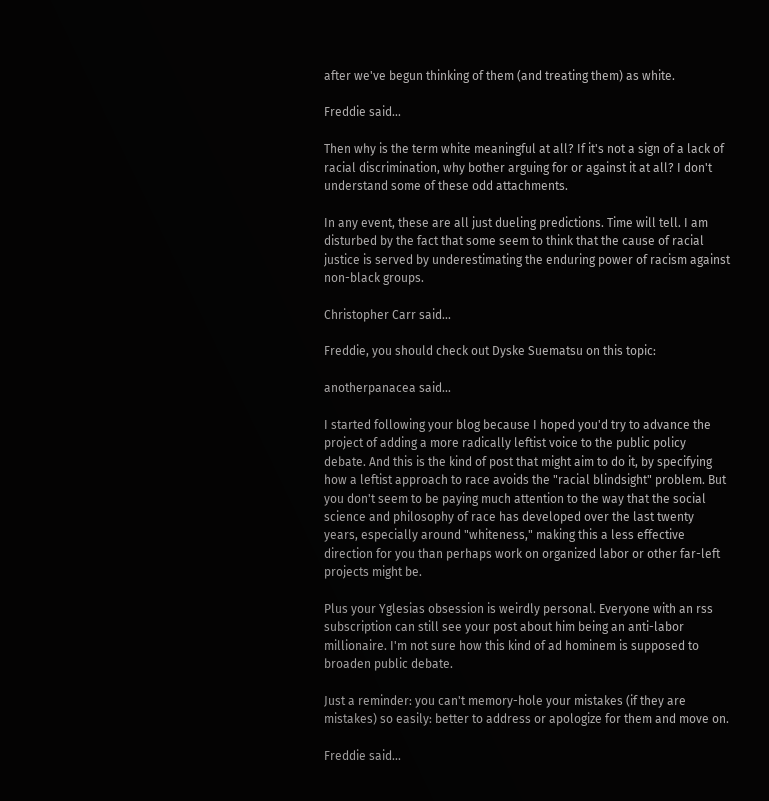after we've begun thinking of them (and treating them) as white.

Freddie said...

Then why is the term white meaningful at all? If it's not a sign of a lack of racial discrimination, why bother arguing for or against it at all? I don't understand some of these odd attachments.

In any event, these are all just dueling predictions. Time will tell. I am disturbed by the fact that some seem to think that the cause of racial justice is served by underestimating the enduring power of racism against non-black groups.

Christopher Carr said...

Freddie, you should check out Dyske Suematsu on this topic:

anotherpanacea said...

I started following your blog because I hoped you'd try to advance the project of adding a more radically leftist voice to the public policy debate. And this is the kind of post that might aim to do it, by specifying how a leftist approach to race avoids the "racial blindsight" problem. But you don't seem to be paying much attention to the way that the social science and philosophy of race has developed over the last twenty years, especially around "whiteness," making this a less effective direction for you than perhaps work on organized labor or other far-left projects might be.

Plus your Yglesias obsession is weirdly personal. Everyone with an rss subscription can still see your post about him being an anti-labor millionaire. I'm not sure how this kind of ad hominem is supposed to broaden public debate.

Just a reminder: you can't memory-hole your mistakes (if they are mistakes) so easily: better to address or apologize for them and move on.

Freddie said...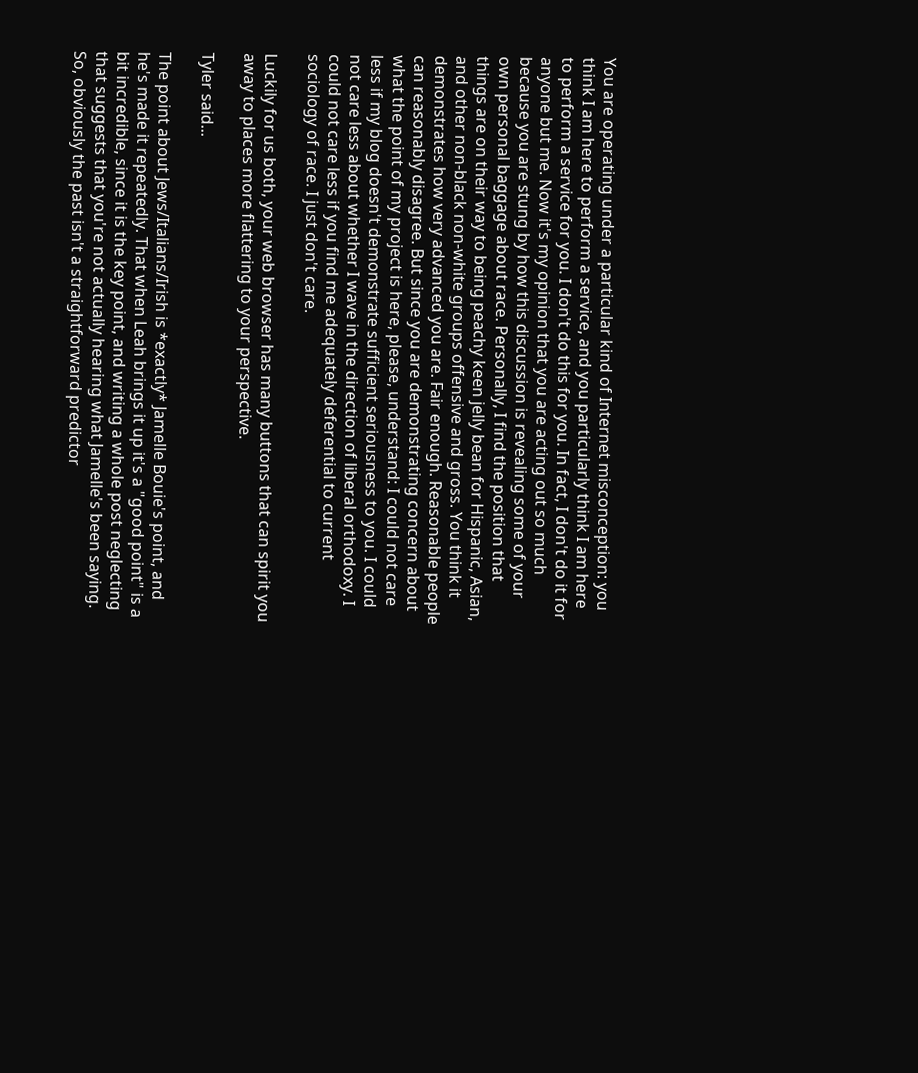You are operating under a particular kind of Internet misconception: you think I am here to perform a service, and you particularly think I am here to perform a service for you. I don't do this for you. In fact, I don't do it for anyone but me. Now it's my opinion that you are acting out so much because you are stung by how this discussion is revealing some of your own personal baggage about race. Personally, I find the position that things are on their way to being peachy keen jelly bean for Hispanic, Asian, and other non-black non-white groups offensive and gross. You think it demonstrates how very advanced you are. Fair enough. Reasonable people can reasonably disagree. But since you are demonstrating concern about what the point of my project is here, please, understand: I could not care less if my blog doesn't demonstrate sufficient seriousness to you. I could not care less about whether I wave in the direction of liberal orthodoxy. I could not care less if you find me adequately deferential to current sociology of race. I just don't care.

Luckily for us both, your web browser has many buttons that can spirit you away to places more flattering to your perspective.

Tyler said...

The point about Jews/Italians/Irish is *exactly* Jamelle Bouie's point, and he's made it repeatedly. That when Leah brings it up it's a "good point" is a bit incredible, since it is the key point, and writing a whole post neglecting that suggests that you're not actually hearing what Jamelle's been saying. So, obviously the past isn't a straightforward predictor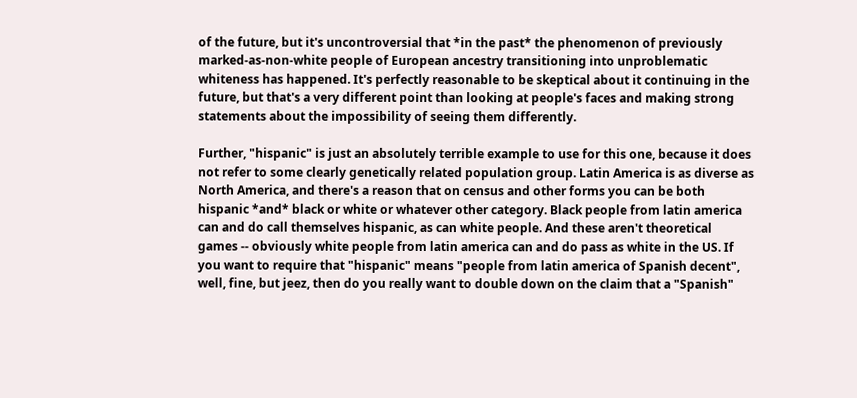of the future, but it's uncontroversial that *in the past* the phenomenon of previously marked-as-non-white people of European ancestry transitioning into unproblematic whiteness has happened. It's perfectly reasonable to be skeptical about it continuing in the future, but that's a very different point than looking at people's faces and making strong statements about the impossibility of seeing them differently.

Further, "hispanic" is just an absolutely terrible example to use for this one, because it does not refer to some clearly genetically related population group. Latin America is as diverse as North America, and there's a reason that on census and other forms you can be both hispanic *and* black or white or whatever other category. Black people from latin america can and do call themselves hispanic, as can white people. And these aren't theoretical games -- obviously white people from latin america can and do pass as white in the US. If you want to require that "hispanic" means "people from latin america of Spanish decent", well, fine, but jeez, then do you really want to double down on the claim that a "Spanish"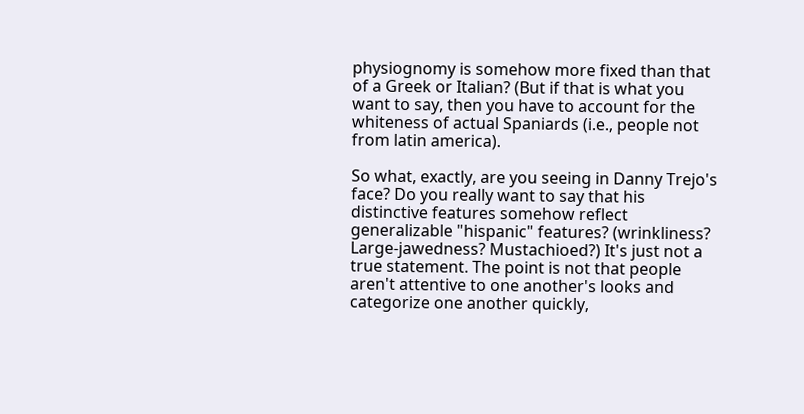physiognomy is somehow more fixed than that of a Greek or Italian? (But if that is what you want to say, then you have to account for the whiteness of actual Spaniards (i.e., people not from latin america).

So what, exactly, are you seeing in Danny Trejo's face? Do you really want to say that his distinctive features somehow reflect generalizable "hispanic" features? (wrinkliness? Large-jawedness? Mustachioed?) It's just not a true statement. The point is not that people aren't attentive to one another's looks and categorize one another quickly,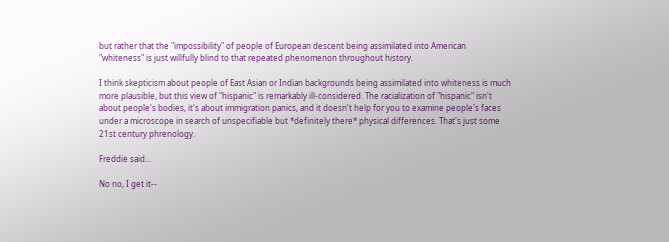but rather that the "impossibility" of people of European descent being assimilated into American "whiteness" is just willfully blind to that repeated phenomenon throughout history.

I think skepticism about people of East Asian or Indian backgrounds being assimilated into whiteness is much more plausible, but this view of "hispanic" is remarkably ill-considered. The racialization of "hispanic" isn't about people's bodies, it's about immigration panics, and it doesn't help for you to examine people's faces under a microscope in search of unspecifiable but *definitely there* physical differences. That's just some 21st century phrenology.

Freddie said...

No no, I get it--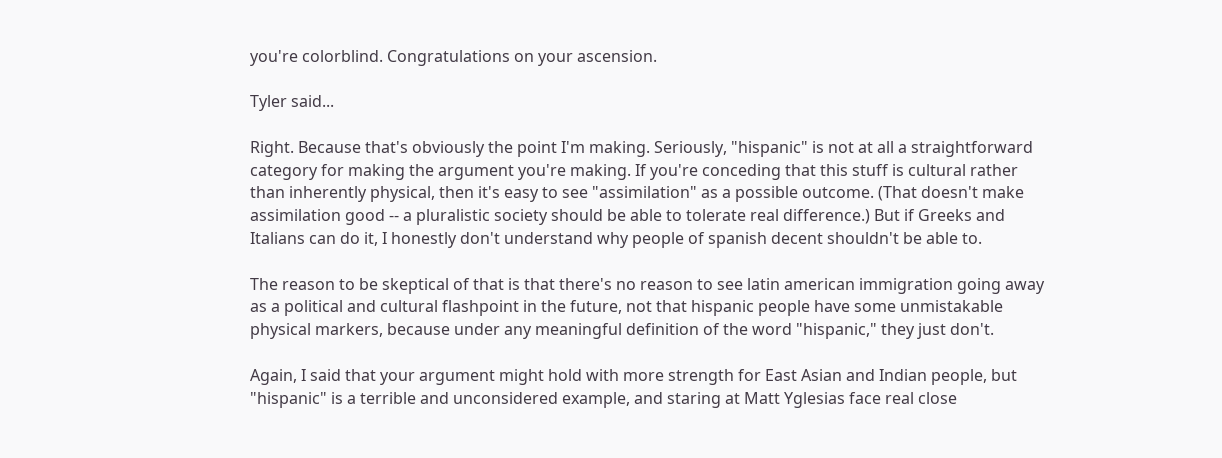you're colorblind. Congratulations on your ascension.

Tyler said...

Right. Because that's obviously the point I'm making. Seriously, "hispanic" is not at all a straightforward category for making the argument you're making. If you're conceding that this stuff is cultural rather than inherently physical, then it's easy to see "assimilation" as a possible outcome. (That doesn't make assimilation good -- a pluralistic society should be able to tolerate real difference.) But if Greeks and Italians can do it, I honestly don't understand why people of spanish decent shouldn't be able to.

The reason to be skeptical of that is that there's no reason to see latin american immigration going away as a political and cultural flashpoint in the future, not that hispanic people have some unmistakable physical markers, because under any meaningful definition of the word "hispanic," they just don't.

Again, I said that your argument might hold with more strength for East Asian and Indian people, but "hispanic" is a terrible and unconsidered example, and staring at Matt Yglesias face real close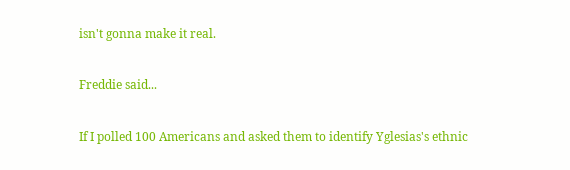isn't gonna make it real.

Freddie said...

If I polled 100 Americans and asked them to identify Yglesias's ethnic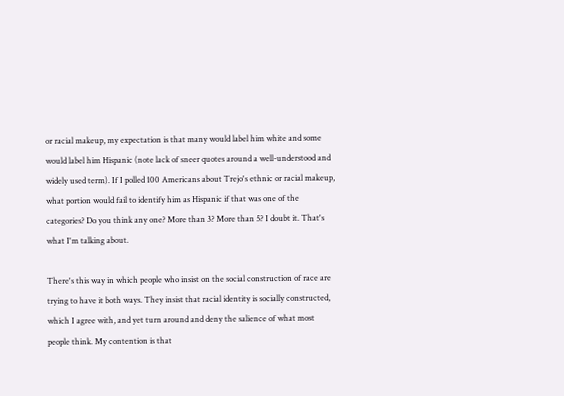or racial makeup, my expectation is that many would label him white and some would label him Hispanic (note lack of sneer quotes around a well-understood and widely used term). If I polled 100 Americans about Trejo's ethnic or racial makeup, what portion would fail to identify him as Hispanic if that was one of the categories? Do you think any one? More than 3? More than 5? I doubt it. That's what I'm talking about.

There's this way in which people who insist on the social construction of race are trying to have it both ways. They insist that racial identity is socially constructed, which I agree with, and yet turn around and deny the salience of what most people think. My contention is that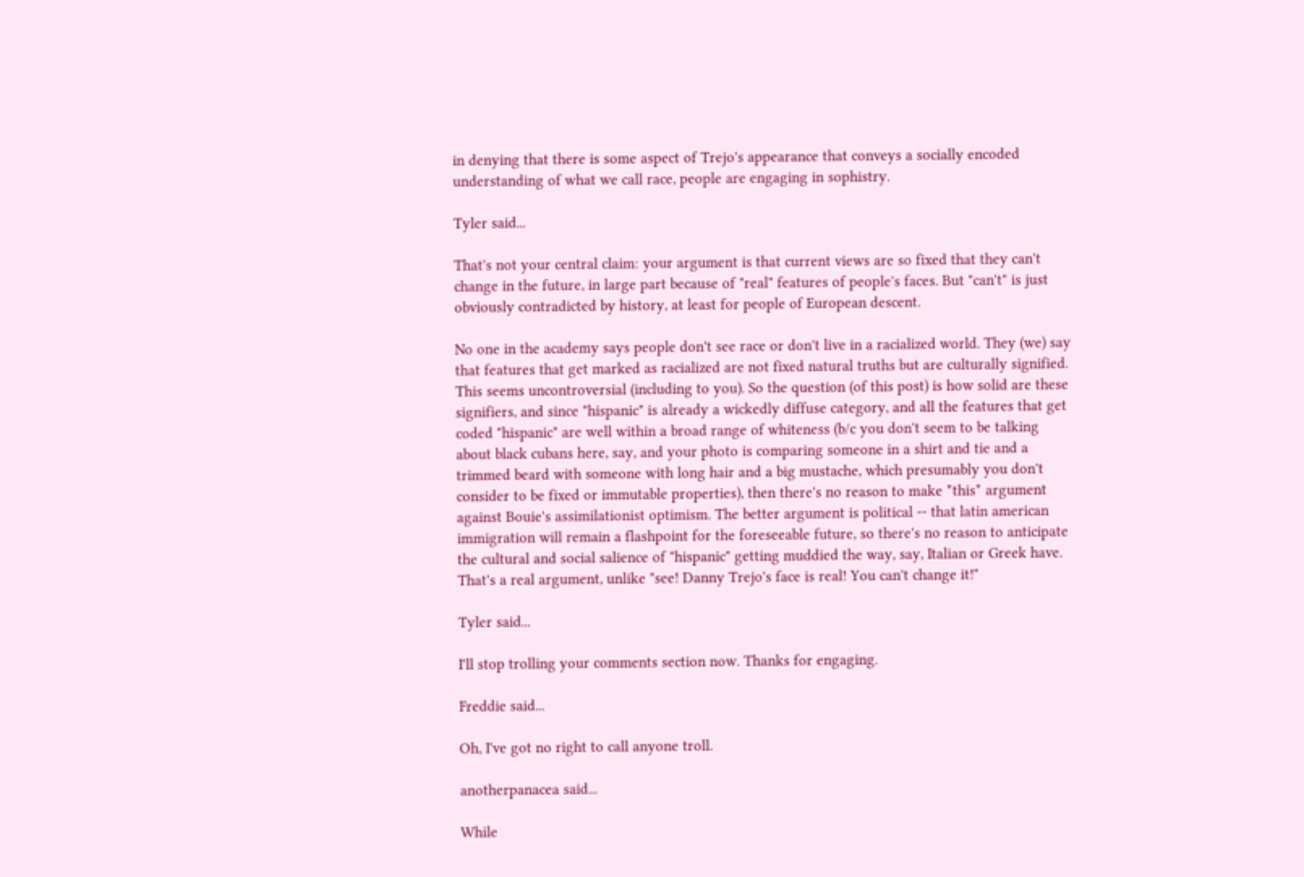in denying that there is some aspect of Trejo's appearance that conveys a socially encoded understanding of what we call race, people are engaging in sophistry.

Tyler said...

That's not your central claim: your argument is that current views are so fixed that they can't change in the future, in large part because of "real" features of people's faces. But "can't" is just obviously contradicted by history, at least for people of European descent.

No one in the academy says people don't see race or don't live in a racialized world. They (we) say that features that get marked as racialized are not fixed natural truths but are culturally signified. This seems uncontroversial (including to you). So the question (of this post) is how solid are these signifiers, and since "hispanic" is already a wickedly diffuse category, and all the features that get coded "hispanic" are well within a broad range of whiteness (b/c you don't seem to be talking about black cubans here, say, and your photo is comparing someone in a shirt and tie and a trimmed beard with someone with long hair and a big mustache, which presumably you don't consider to be fixed or immutable properties), then there's no reason to make *this* argument against Bouie's assimilationist optimism. The better argument is political -- that latin american immigration will remain a flashpoint for the foreseeable future, so there's no reason to anticipate the cultural and social salience of "hispanic" getting muddied the way, say, Italian or Greek have. That's a real argument, unlike "see! Danny Trejo's face is real! You can't change it!"

Tyler said...

I'll stop trolling your comments section now. Thanks for engaging.

Freddie said...

Oh, I've got no right to call anyone troll.

anotherpanacea said...

While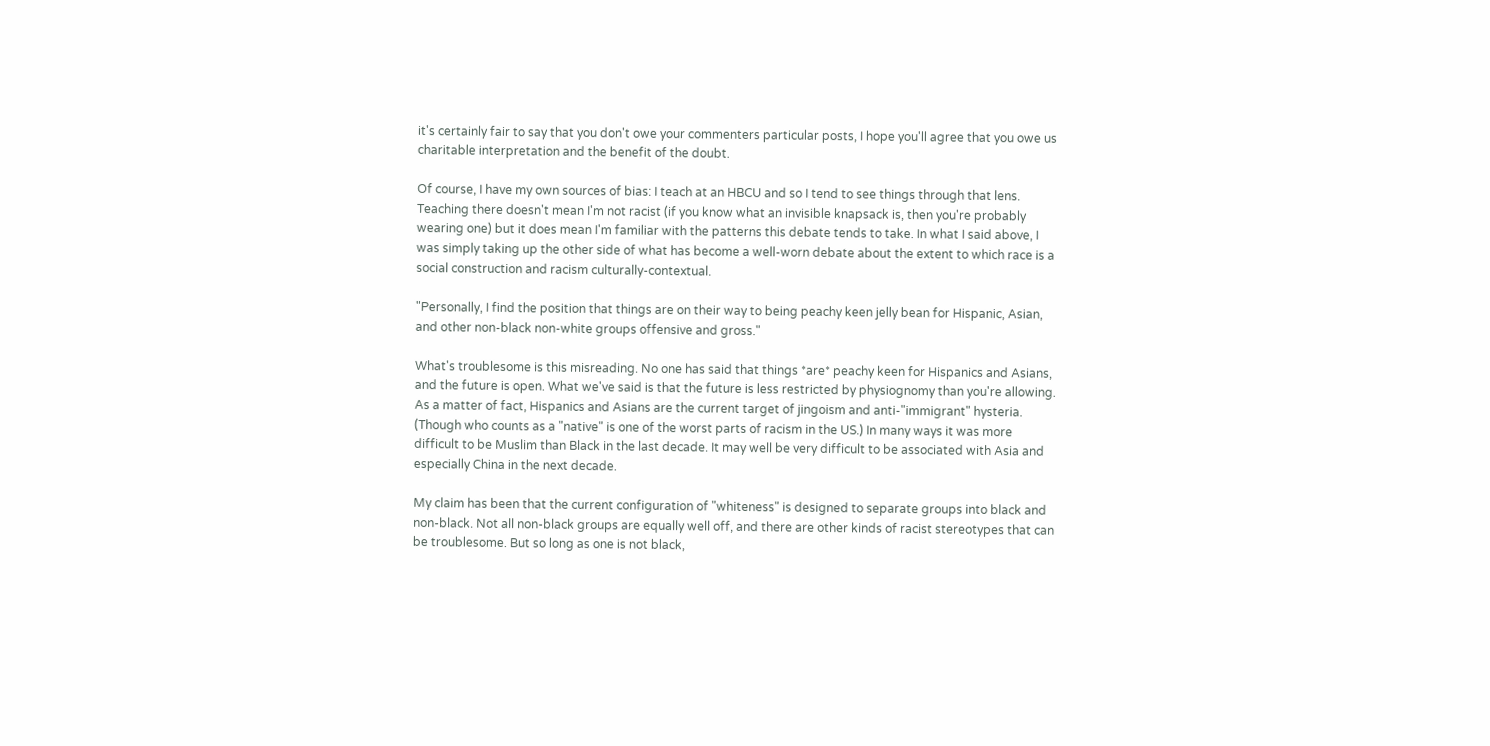it's certainly fair to say that you don't owe your commenters particular posts, I hope you'll agree that you owe us charitable interpretation and the benefit of the doubt.

Of course, I have my own sources of bias: I teach at an HBCU and so I tend to see things through that lens. Teaching there doesn't mean I'm not racist (if you know what an invisible knapsack is, then you're probably wearing one) but it does mean I'm familiar with the patterns this debate tends to take. In what I said above, I was simply taking up the other side of what has become a well-worn debate about the extent to which race is a social construction and racism culturally-contextual.

"Personally, I find the position that things are on their way to being peachy keen jelly bean for Hispanic, Asian, and other non-black non-white groups offensive and gross."

What's troublesome is this misreading. No one has said that things *are* peachy keen for Hispanics and Asians, and the future is open. What we've said is that the future is less restricted by physiognomy than you're allowing. As a matter of fact, Hispanics and Asians are the current target of jingoism and anti-"immigrant" hysteria. (Though who counts as a "native" is one of the worst parts of racism in the US.) In many ways it was more difficult to be Muslim than Black in the last decade. It may well be very difficult to be associated with Asia and especially China in the next decade.

My claim has been that the current configuration of "whiteness" is designed to separate groups into black and non-black. Not all non-black groups are equally well off, and there are other kinds of racist stereotypes that can be troublesome. But so long as one is not black,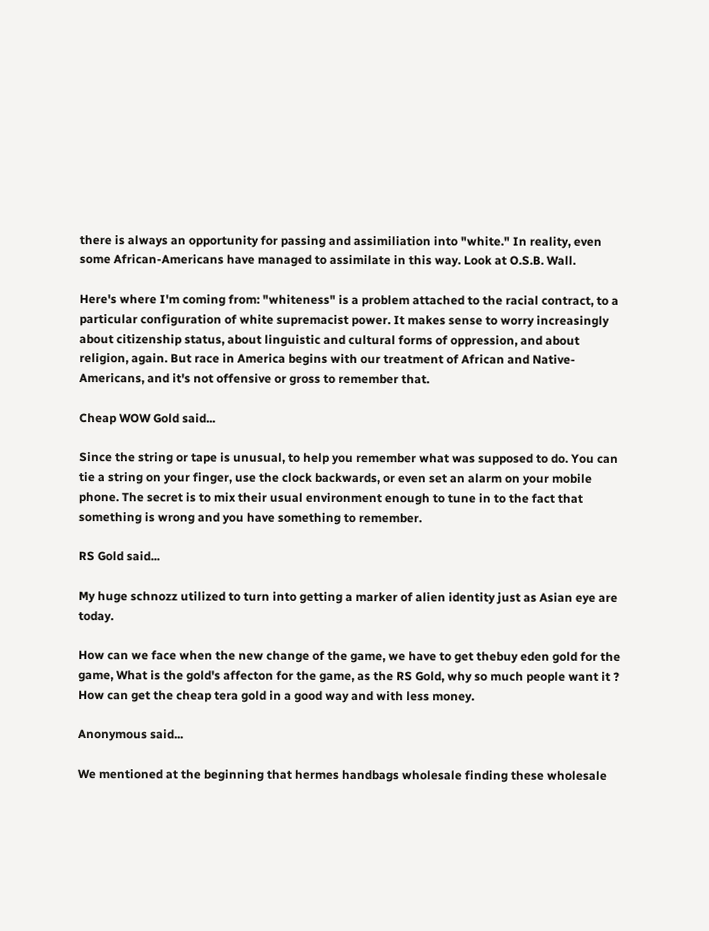there is always an opportunity for passing and assimiliation into "white." In reality, even some African-Americans have managed to assimilate in this way. Look at O.S.B. Wall.

Here's where I'm coming from: "whiteness" is a problem attached to the racial contract, to a particular configuration of white supremacist power. It makes sense to worry increasingly about citizenship status, about linguistic and cultural forms of oppression, and about religion, again. But race in America begins with our treatment of African and Native-Americans, and it's not offensive or gross to remember that.

Cheap WOW Gold said...

Since the string or tape is unusual, to help you remember what was supposed to do. You can tie a string on your finger, use the clock backwards, or even set an alarm on your mobile phone. The secret is to mix their usual environment enough to tune in to the fact that something is wrong and you have something to remember.

RS Gold said...

My huge schnozz utilized to turn into getting a marker of alien identity just as Asian eye are today.

How can we face when the new change of the game, we have to get thebuy eden gold for the game, What is the gold's affecton for the game, as the RS Gold, why so much people want it ? How can get the cheap tera gold in a good way and with less money.

Anonymous said...

We mentioned at the beginning that hermes handbags wholesale finding these wholesale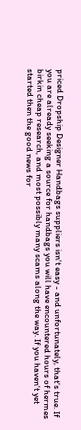priced Dropship Designer Handbags suppliers isn't easy - and unfortunately, that's true. If you are already seeking a source for handbags you will have encountered hours of hermes birkin cheap research, and most possibly many scams along the way. If you haven't yet started then the good news for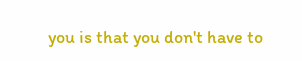you is that you don't have to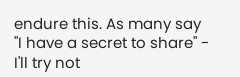endure this. As many say "I have a secret to share" - I'll try not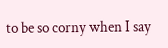to be so corny when I say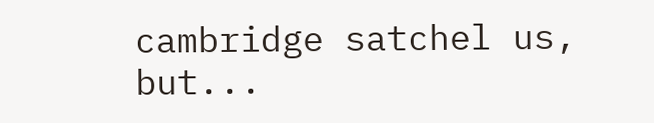cambridge satchel us, but...